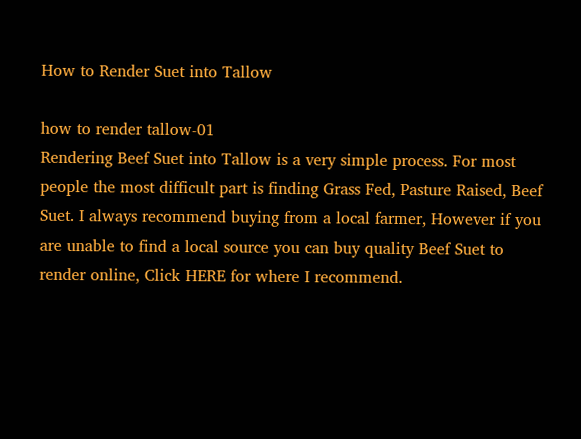How to Render Suet into Tallow

how to render tallow-01
Rendering Beef Suet into Tallow is a very simple process. For most people the most difficult part is finding Grass Fed, Pasture Raised, Beef Suet. I always recommend buying from a local farmer, However if you are unable to find a local source you can buy quality Beef Suet to render online, Click HERE for where I recommend.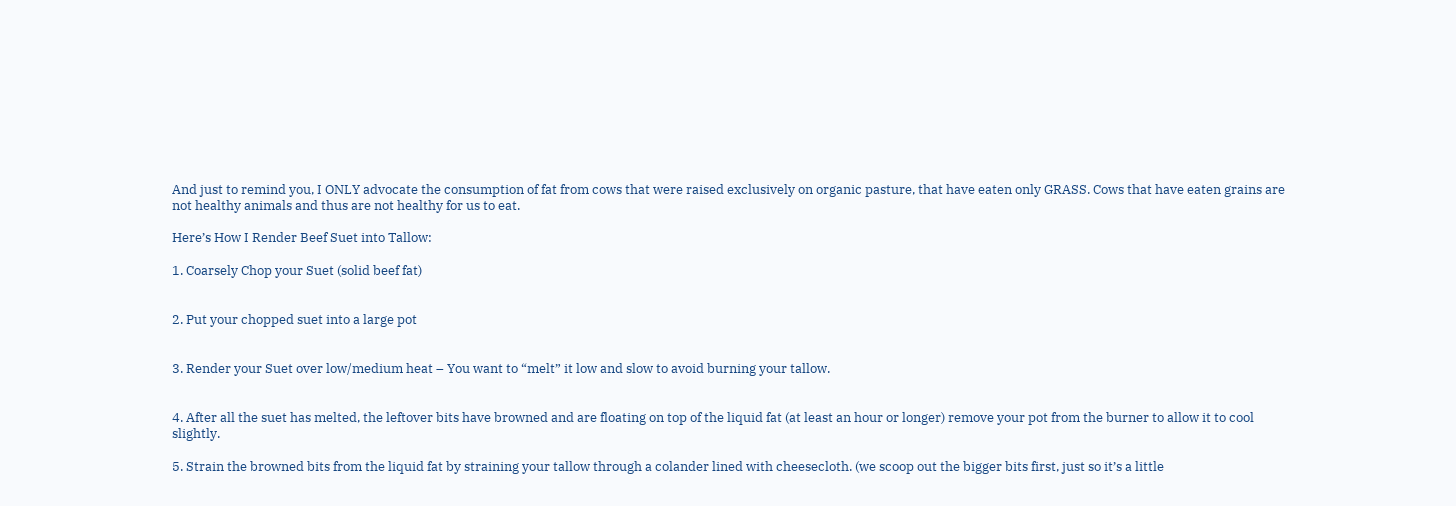And just to remind you, I ONLY advocate the consumption of fat from cows that were raised exclusively on organic pasture, that have eaten only GRASS. Cows that have eaten grains are not healthy animals and thus are not healthy for us to eat.

Here’s How I Render Beef Suet into Tallow:

1. Coarsely Chop your Suet (solid beef fat)


2. Put your chopped suet into a large pot


3. Render your Suet over low/medium heat – You want to “melt” it low and slow to avoid burning your tallow.


4. After all the suet has melted, the leftover bits have browned and are floating on top of the liquid fat (at least an hour or longer) remove your pot from the burner to allow it to cool slightly.

5. Strain the browned bits from the liquid fat by straining your tallow through a colander lined with cheesecloth. (we scoop out the bigger bits first, just so it’s a little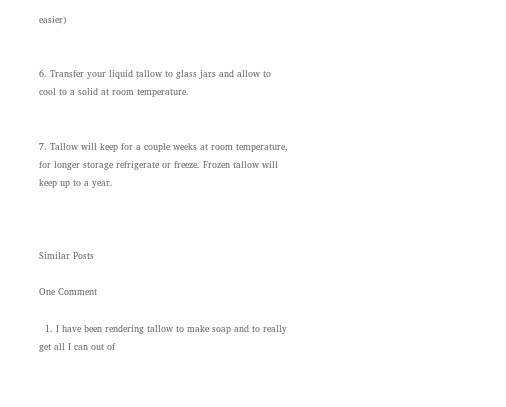easier)


6. Transfer your liquid tallow to glass jars and allow to cool to a solid at room temperature.


7. Tallow will keep for a couple weeks at room temperature, for longer storage refrigerate or freeze. Frozen tallow will keep up to a year.



Similar Posts

One Comment

  1. I have been rendering tallow to make soap and to really get all I can out of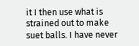it I then use what is strained out to make suet balls. I have never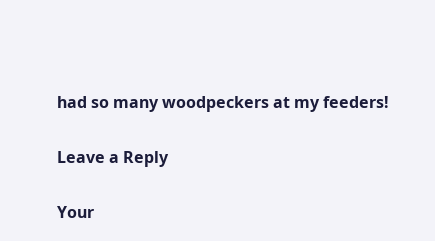had so many woodpeckers at my feeders!

Leave a Reply

Your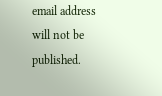email address will not be published.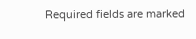Required fields are marked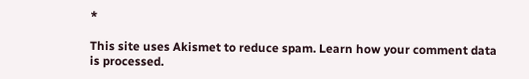*

This site uses Akismet to reduce spam. Learn how your comment data is processed.